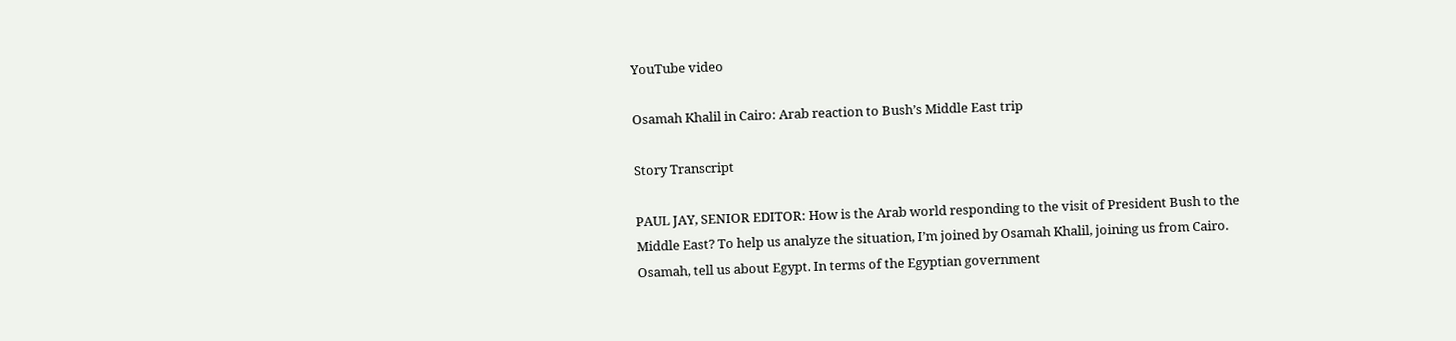YouTube video

Osamah Khalil in Cairo: Arab reaction to Bush’s Middle East trip

Story Transcript

PAUL JAY, SENIOR EDITOR: How is the Arab world responding to the visit of President Bush to the Middle East? To help us analyze the situation, I’m joined by Osamah Khalil, joining us from Cairo. Osamah, tell us about Egypt. In terms of the Egyptian government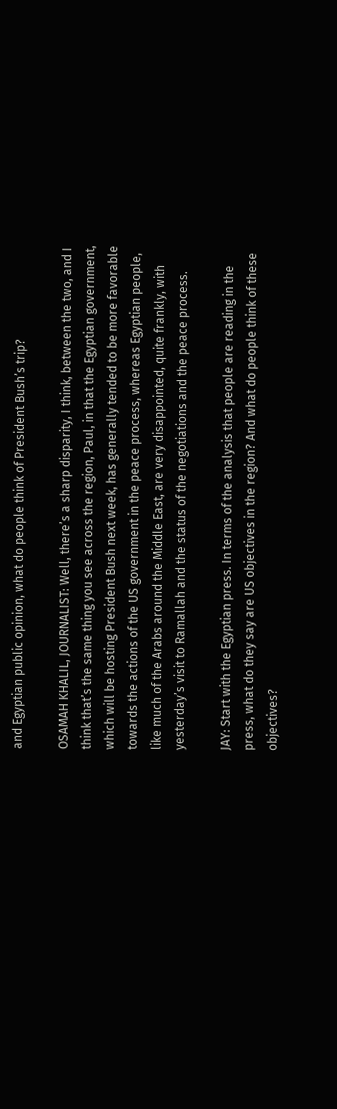and Egyptian public opinion, what do people think of President Bush’s trip?

OSAMAH KHALIL, JOURNALIST: Well, there’s a sharp disparity, I think, between the two, and I think that’s the same thing you see across the region, Paul, in that the Egyptian government, which will be hosting President Bush next week, has generally tended to be more favorable towards the actions of the US government in the peace process, whereas Egyptian people, like much of the Arabs around the Middle East, are very disappointed, quite frankly, with yesterday’s visit to Ramallah and the status of the negotiations and the peace process.

JAY: Start with the Egyptian press. In terms of the analysis that people are reading in the press, what do they say are US objectives in the region? And what do people think of these objectives?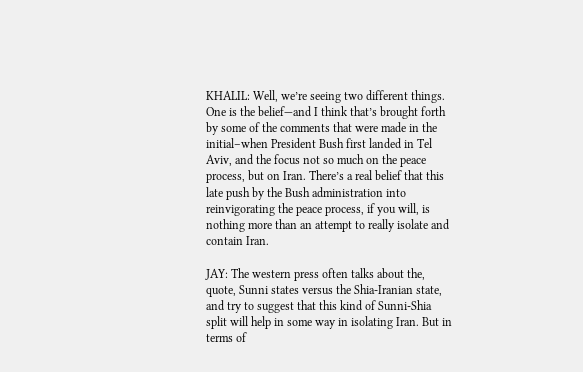KHALIL: Well, we’re seeing two different things. One is the belief—and I think that’s brought forth by some of the comments that were made in the initial–when President Bush first landed in Tel Aviv, and the focus not so much on the peace process, but on Iran. There’s a real belief that this late push by the Bush administration into reinvigorating the peace process, if you will, is nothing more than an attempt to really isolate and contain Iran.

JAY: The western press often talks about the, quote, Sunni states versus the Shia-Iranian state, and try to suggest that this kind of Sunni-Shia split will help in some way in isolating Iran. But in terms of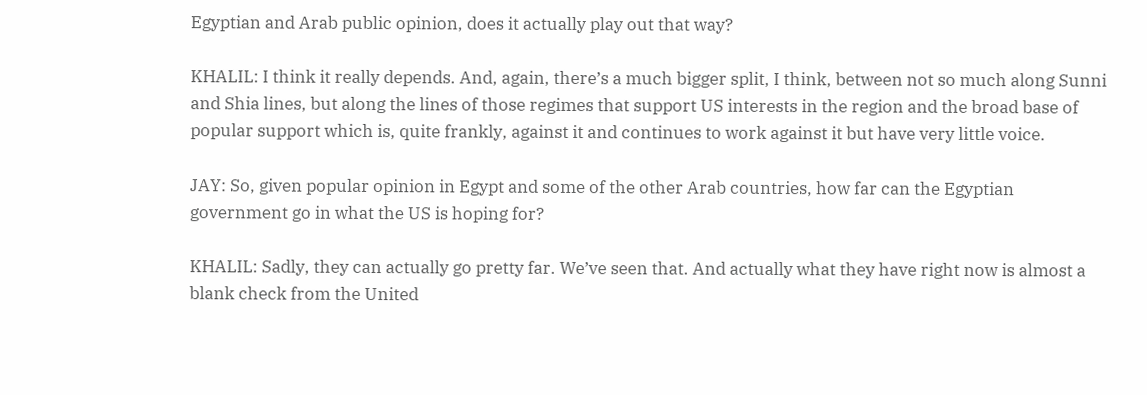Egyptian and Arab public opinion, does it actually play out that way?

KHALIL: I think it really depends. And, again, there’s a much bigger split, I think, between not so much along Sunni and Shia lines, but along the lines of those regimes that support US interests in the region and the broad base of popular support which is, quite frankly, against it and continues to work against it but have very little voice.

JAY: So, given popular opinion in Egypt and some of the other Arab countries, how far can the Egyptian government go in what the US is hoping for?

KHALIL: Sadly, they can actually go pretty far. We’ve seen that. And actually what they have right now is almost a blank check from the United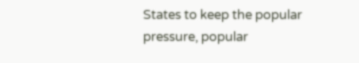States to keep the popular pressure, popular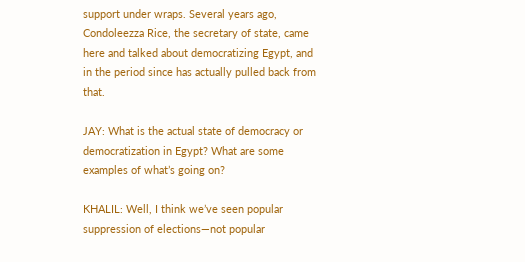support under wraps. Several years ago, Condoleezza Rice, the secretary of state, came here and talked about democratizing Egypt, and in the period since has actually pulled back from that.

JAY: What is the actual state of democracy or democratization in Egypt? What are some examples of what’s going on?

KHALIL: Well, I think we’ve seen popular suppression of elections—not popular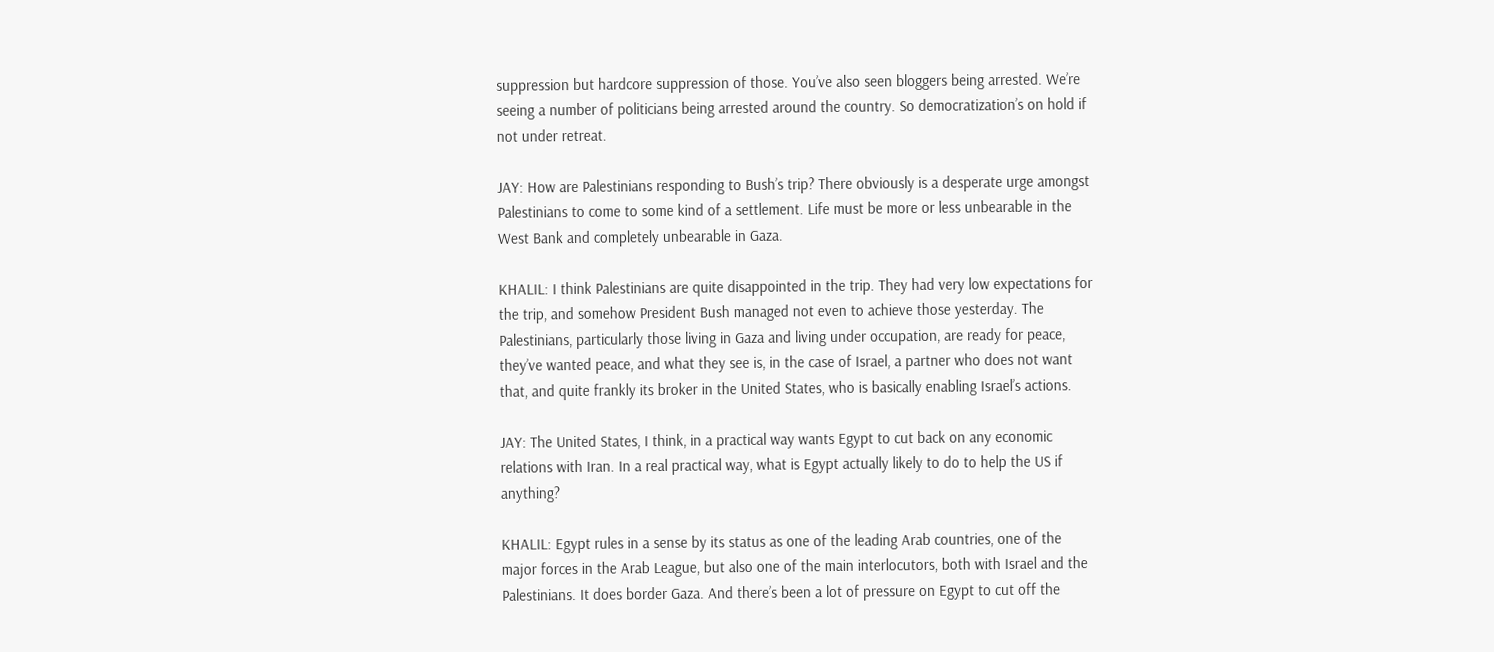suppression but hardcore suppression of those. You’ve also seen bloggers being arrested. We’re seeing a number of politicians being arrested around the country. So democratization’s on hold if not under retreat.

JAY: How are Palestinians responding to Bush’s trip? There obviously is a desperate urge amongst Palestinians to come to some kind of a settlement. Life must be more or less unbearable in the West Bank and completely unbearable in Gaza.

KHALIL: I think Palestinians are quite disappointed in the trip. They had very low expectations for the trip, and somehow President Bush managed not even to achieve those yesterday. The Palestinians, particularly those living in Gaza and living under occupation, are ready for peace, they’ve wanted peace, and what they see is, in the case of Israel, a partner who does not want that, and quite frankly its broker in the United States, who is basically enabling Israel’s actions.

JAY: The United States, I think, in a practical way wants Egypt to cut back on any economic relations with Iran. In a real practical way, what is Egypt actually likely to do to help the US if anything?

KHALIL: Egypt rules in a sense by its status as one of the leading Arab countries, one of the major forces in the Arab League, but also one of the main interlocutors, both with Israel and the Palestinians. It does border Gaza. And there’s been a lot of pressure on Egypt to cut off the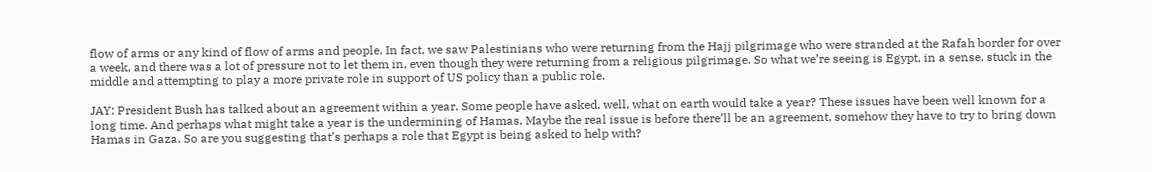flow of arms or any kind of flow of arms and people. In fact, we saw Palestinians who were returning from the Hajj pilgrimage who were stranded at the Rafah border for over a week, and there was a lot of pressure not to let them in, even though they were returning from a religious pilgrimage. So what we’re seeing is Egypt, in a sense, stuck in the middle and attempting to play a more private role in support of US policy than a public role.

JAY: President Bush has talked about an agreement within a year. Some people have asked, well, what on earth would take a year? These issues have been well known for a long time. And perhaps what might take a year is the undermining of Hamas. Maybe the real issue is before there’ll be an agreement, somehow they have to try to bring down Hamas in Gaza. So are you suggesting that’s perhaps a role that Egypt is being asked to help with?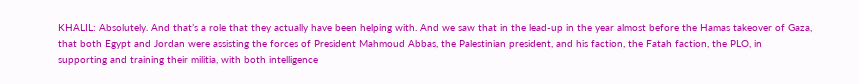KHALIL: Absolutely. And that’s a role that they actually have been helping with. And we saw that in the lead-up in the year almost before the Hamas takeover of Gaza, that both Egypt and Jordan were assisting the forces of President Mahmoud Abbas, the Palestinian president, and his faction, the Fatah faction, the PLO, in supporting and training their militia, with both intelligence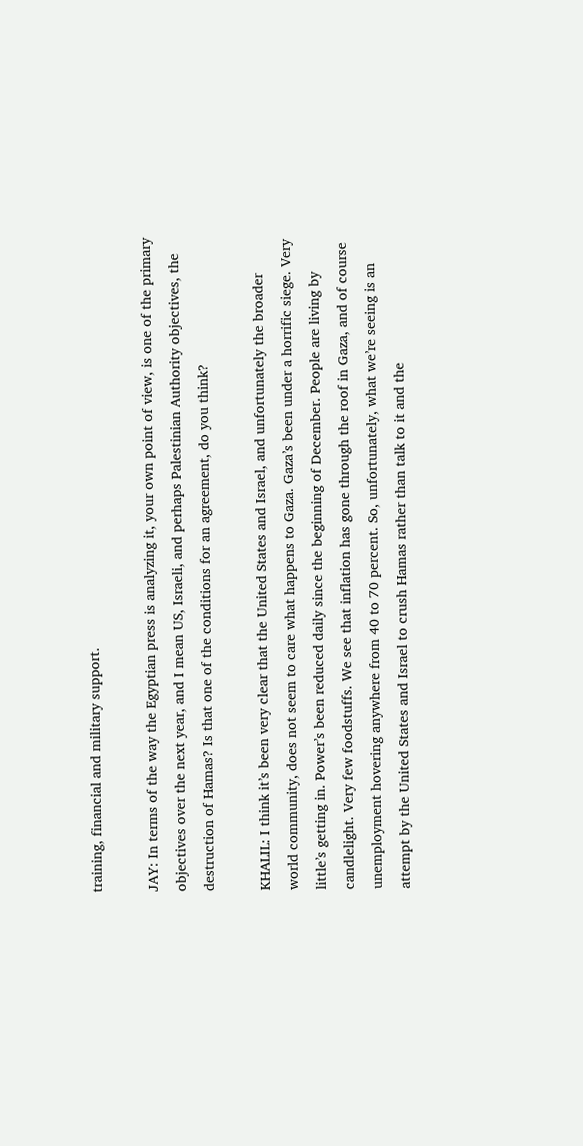training, financial and military support.

JAY: In terms of the way the Egyptian press is analyzing it, your own point of view, is one of the primary objectives over the next year, and I mean US, Israeli, and perhaps Palestinian Authority objectives, the destruction of Hamas? Is that one of the conditions for an agreement, do you think?

KHALIL: I think it’s been very clear that the United States and Israel, and unfortunately the broader world community, does not seem to care what happens to Gaza. Gaza’s been under a horrific siege. Very little’s getting in. Power’s been reduced daily since the beginning of December. People are living by candlelight. Very few foodstuffs. We see that inflation has gone through the roof in Gaza, and of course unemployment hovering anywhere from 40 to 70 percent. So, unfortunately, what we’re seeing is an attempt by the United States and Israel to crush Hamas rather than talk to it and the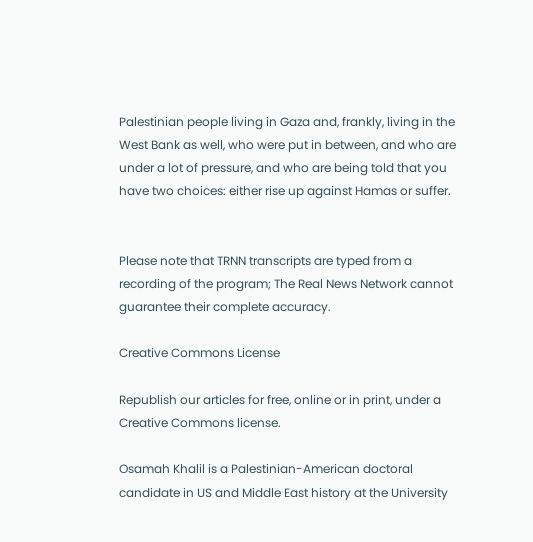Palestinian people living in Gaza and, frankly, living in the West Bank as well, who were put in between, and who are under a lot of pressure, and who are being told that you have two choices: either rise up against Hamas or suffer.


Please note that TRNN transcripts are typed from a recording of the program; The Real News Network cannot guarantee their complete accuracy.

Creative Commons License

Republish our articles for free, online or in print, under a Creative Commons license.

Osamah Khalil is a Palestinian-American doctoral candidate in US and Middle East history at the University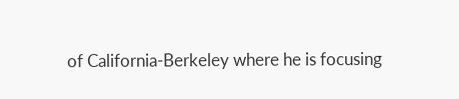of California-Berkeley where he is focusing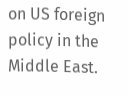on US foreign policy in the Middle East.